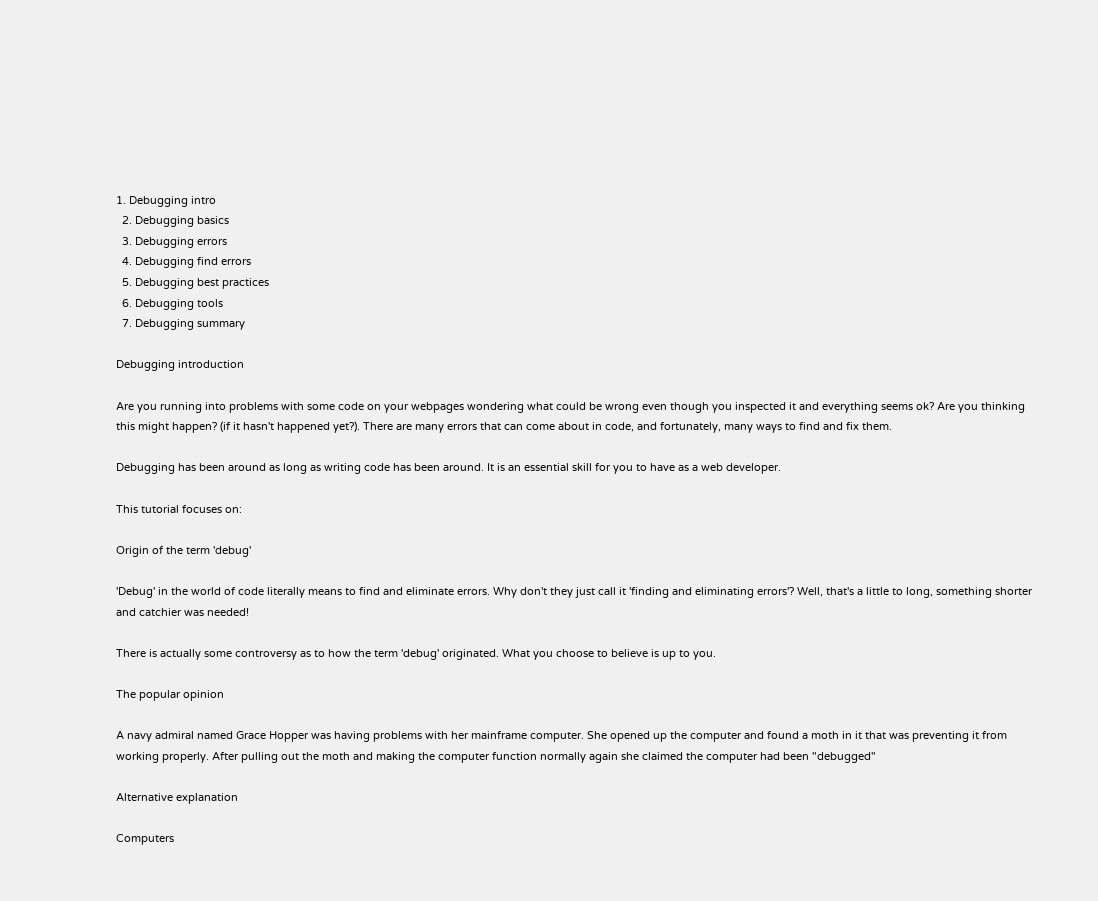1. Debugging intro
  2. Debugging basics
  3. Debugging errors
  4. Debugging find errors
  5. Debugging best practices
  6. Debugging tools
  7. Debugging summary

Debugging introduction

Are you running into problems with some code on your webpages wondering what could be wrong even though you inspected it and everything seems ok? Are you thinking this might happen? (if it hasn't happened yet?). There are many errors that can come about in code, and fortunately, many ways to find and fix them.

Debugging has been around as long as writing code has been around. It is an essential skill for you to have as a web developer.

This tutorial focuses on:

Origin of the term 'debug'

'Debug' in the world of code literally means to find and eliminate errors. Why don't they just call it 'finding and eliminating errors'? Well, that's a little to long, something shorter and catchier was needed!

There is actually some controversy as to how the term 'debug' originated. What you choose to believe is up to you.

The popular opinion

A navy admiral named Grace Hopper was having problems with her mainframe computer. She opened up the computer and found a moth in it that was preventing it from working properly. After pulling out the moth and making the computer function normally again she claimed the computer had been "debugged"

Alternative explanation

Computers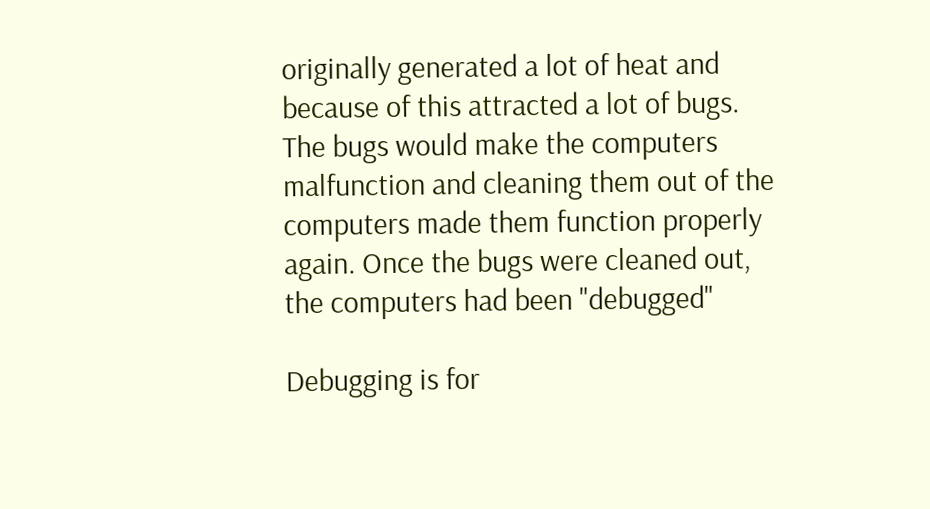originally generated a lot of heat and because of this attracted a lot of bugs. The bugs would make the computers malfunction and cleaning them out of the computers made them function properly again. Once the bugs were cleaned out, the computers had been "debugged"

Debugging is for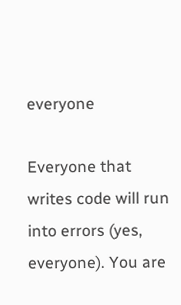everyone

Everyone that writes code will run into errors (yes, everyone). You are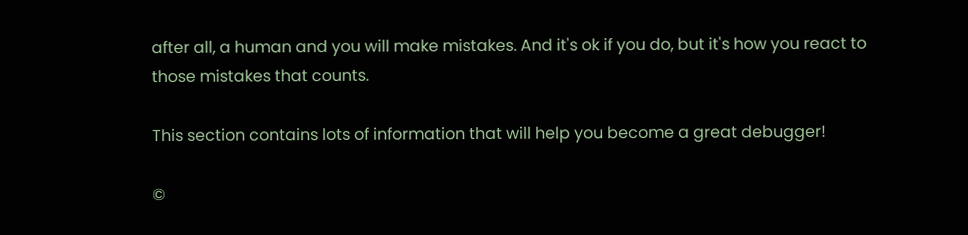after all, a human and you will make mistakes. And it's ok if you do, but it's how you react to those mistakes that counts.

This section contains lots of information that will help you become a great debugger!

©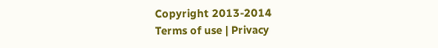Copyright 2013-2014
Terms of use | Privacy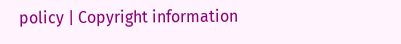policy | Copyright information